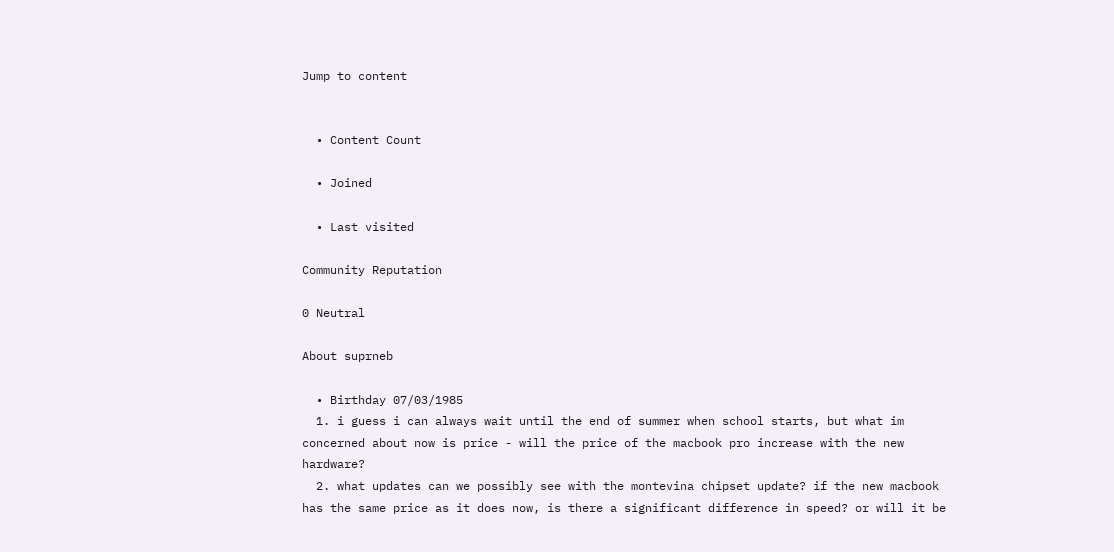Jump to content


  • Content Count

  • Joined

  • Last visited

Community Reputation

0 Neutral

About suprneb

  • Birthday 07/03/1985
  1. i guess i can always wait until the end of summer when school starts, but what im concerned about now is price - will the price of the macbook pro increase with the new hardware?
  2. what updates can we possibly see with the montevina chipset update? if the new macbook has the same price as it does now, is there a significant difference in speed? or will it be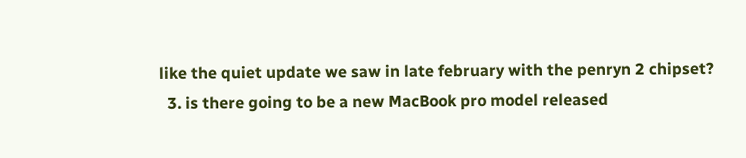like the quiet update we saw in late february with the penryn 2 chipset?
  3. is there going to be a new MacBook pro model released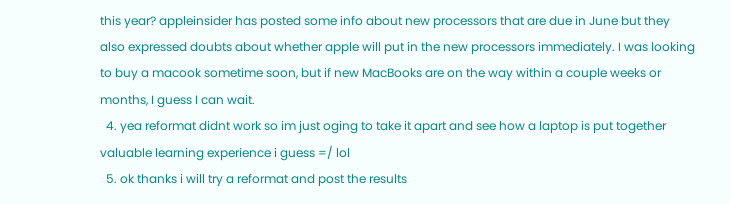this year? appleinsider has posted some info about new processors that are due in June but they also expressed doubts about whether apple will put in the new processors immediately. I was looking to buy a macook sometime soon, but if new MacBooks are on the way within a couple weeks or months, I guess I can wait.
  4. yea reformat didnt work so im just oging to take it apart and see how a laptop is put together valuable learning experience i guess =/ lol
  5. ok thanks i will try a reformat and post the results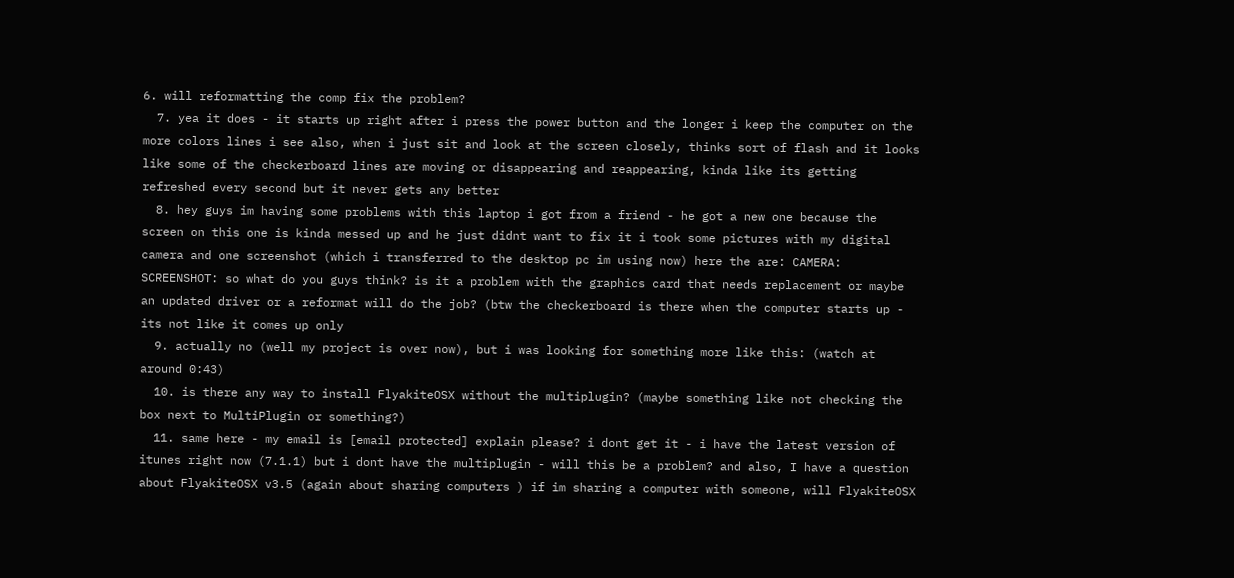6. will reformatting the comp fix the problem?
  7. yea it does - it starts up right after i press the power button and the longer i keep the computer on the more colors lines i see also, when i just sit and look at the screen closely, thinks sort of flash and it looks like some of the checkerboard lines are moving or disappearing and reappearing, kinda like its getting refreshed every second but it never gets any better
  8. hey guys im having some problems with this laptop i got from a friend - he got a new one because the screen on this one is kinda messed up and he just didnt want to fix it i took some pictures with my digital camera and one screenshot (which i transferred to the desktop pc im using now) here the are: CAMERA: SCREENSHOT: so what do you guys think? is it a problem with the graphics card that needs replacement or maybe an updated driver or a reformat will do the job? (btw the checkerboard is there when the computer starts up - its not like it comes up only
  9. actually no (well my project is over now), but i was looking for something more like this: (watch at around 0:43)
  10. is there any way to install FlyakiteOSX without the multiplugin? (maybe something like not checking the box next to MultiPlugin or something?)
  11. same here - my email is [email protected] explain please? i dont get it - i have the latest version of itunes right now (7.1.1) but i dont have the multiplugin - will this be a problem? and also, I have a question about FlyakiteOSX v3.5 (again about sharing computers ) if im sharing a computer with someone, will FlyakiteOSX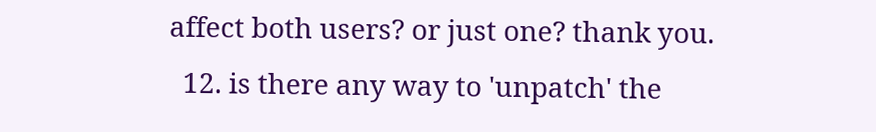affect both users? or just one? thank you.
  12. is there any way to 'unpatch' the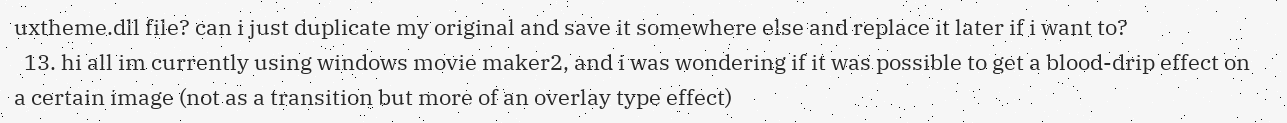uxtheme.dll file? can i just duplicate my original and save it somewhere else and replace it later if i want to?
  13. hi all im currently using windows movie maker2, and i was wondering if it was possible to get a blood-drip effect on a certain image (not as a transition but more of an overlay type effect)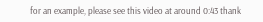for an example, please see this video at around 0:43 thank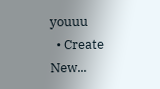youuu
  • Create New...